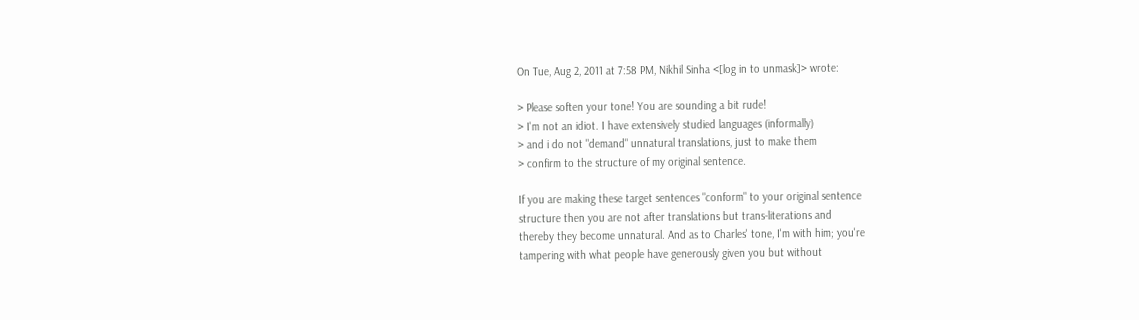On Tue, Aug 2, 2011 at 7:58 PM, Nikhil Sinha <[log in to unmask]> wrote:

> Please soften your tone! You are sounding a bit rude!
> I'm not an idiot. I have extensively studied languages (informally)
> and i do not "demand" unnatural translations, just to make them
> confirm to the structure of my original sentence.

If you are making these target sentences "conform" to your original sentence
structure then you are not after translations but trans-literations and
thereby they become unnatural. And as to Charles' tone, I'm with him; you're
tampering with what people have generously given you but without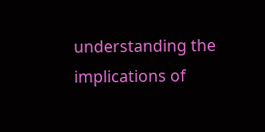understanding the implications of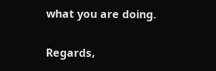what you are doing.

Regards,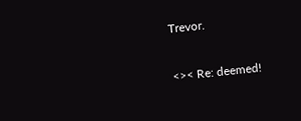Trevor.

<>< Re: deemed!